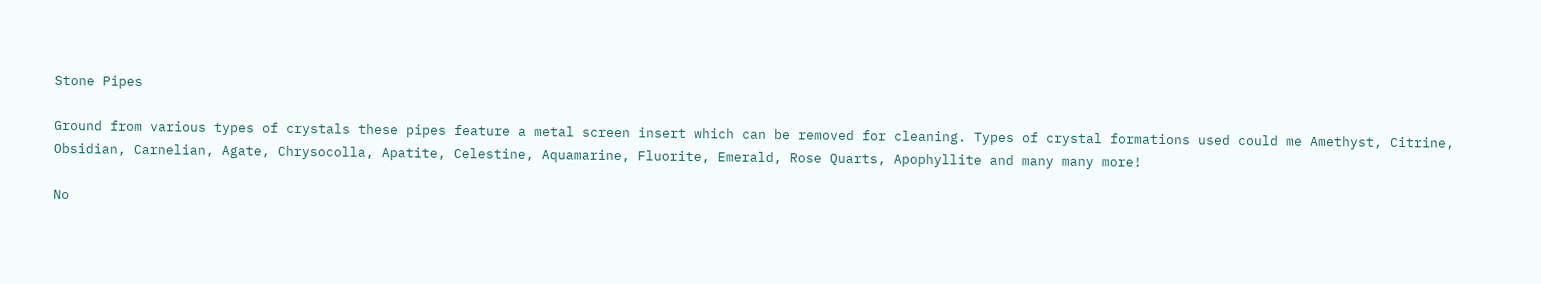Stone Pipes

Ground from various types of crystals these pipes feature a metal screen insert which can be removed for cleaning. Types of crystal formations used could me Amethyst, Citrine, Obsidian, Carnelian, Agate, Chrysocolla, Apatite, Celestine, Aquamarine, Fluorite, Emerald, Rose Quarts, Apophyllite and many many more!

No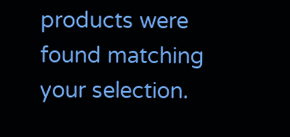products were found matching your selection.